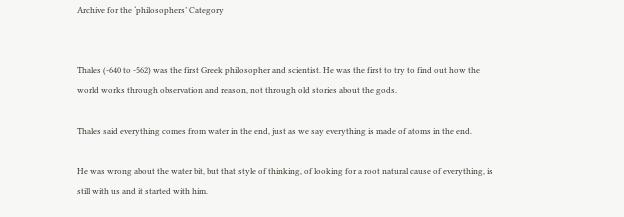Archive for the ‘philosophers’ Category


Thales (-640 to -562) was the first Greek philosopher and scientist. He was the first to try to find out how the world works through observation and reason, not through old stories about the gods.

Thales said everything comes from water in the end, just as we say everything is made of atoms in the end.

He was wrong about the water bit, but that style of thinking, of looking for a root natural cause of everything, is still with us and it started with him.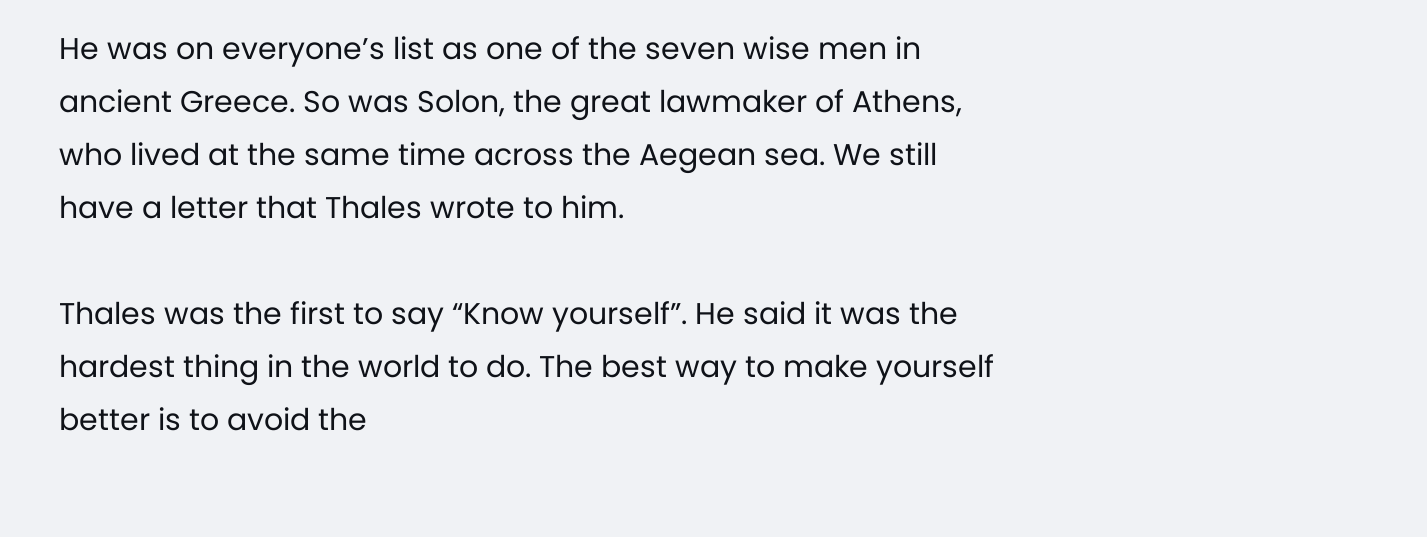He was on everyone’s list as one of the seven wise men in ancient Greece. So was Solon, the great lawmaker of Athens, who lived at the same time across the Aegean sea. We still have a letter that Thales wrote to him.

Thales was the first to say “Know yourself”. He said it was the hardest thing in the world to do. The best way to make yourself better is to avoid the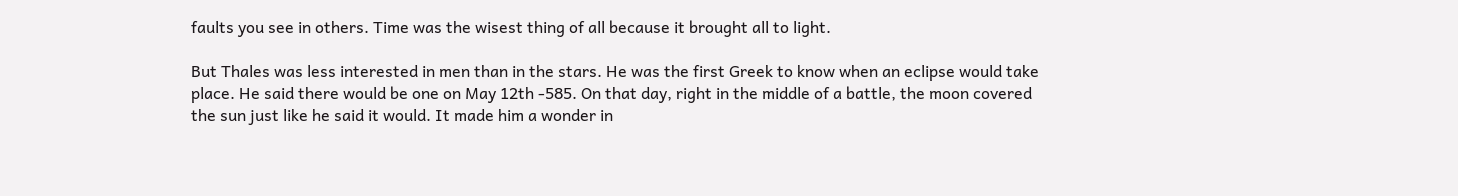faults you see in others. Time was the wisest thing of all because it brought all to light.

But Thales was less interested in men than in the stars. He was the first Greek to know when an eclipse would take place. He said there would be one on May 12th -585. On that day, right in the middle of a battle, the moon covered the sun just like he said it would. It made him a wonder in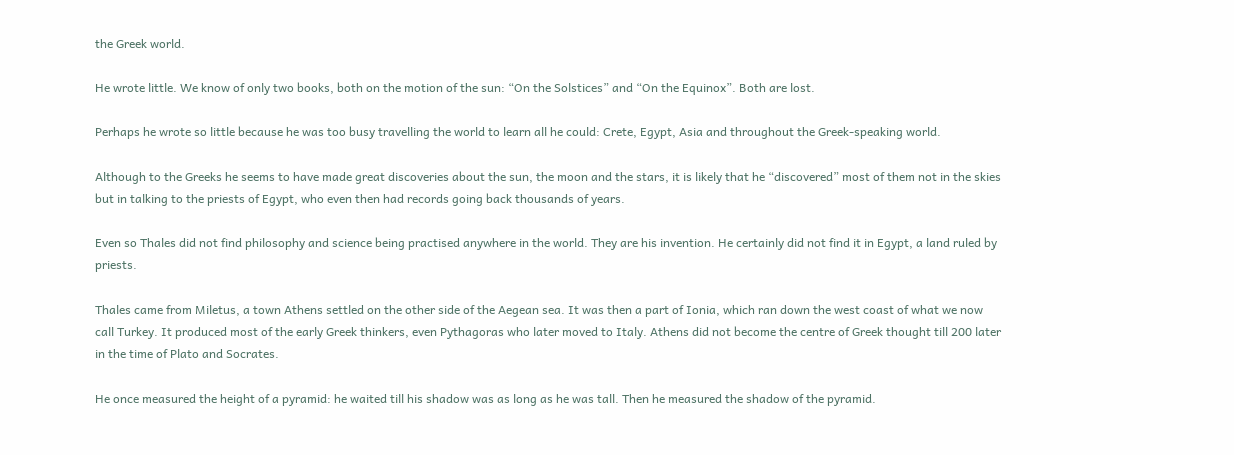the Greek world.

He wrote little. We know of only two books, both on the motion of the sun: “On the Solstices” and “On the Equinox”. Both are lost.

Perhaps he wrote so little because he was too busy travelling the world to learn all he could: Crete, Egypt, Asia and throughout the Greek-speaking world.

Although to the Greeks he seems to have made great discoveries about the sun, the moon and the stars, it is likely that he “discovered” most of them not in the skies but in talking to the priests of Egypt, who even then had records going back thousands of years.

Even so Thales did not find philosophy and science being practised anywhere in the world. They are his invention. He certainly did not find it in Egypt, a land ruled by priests.

Thales came from Miletus, a town Athens settled on the other side of the Aegean sea. It was then a part of Ionia, which ran down the west coast of what we now call Turkey. It produced most of the early Greek thinkers, even Pythagoras who later moved to Italy. Athens did not become the centre of Greek thought till 200 later in the time of Plato and Socrates.

He once measured the height of a pyramid: he waited till his shadow was as long as he was tall. Then he measured the shadow of the pyramid.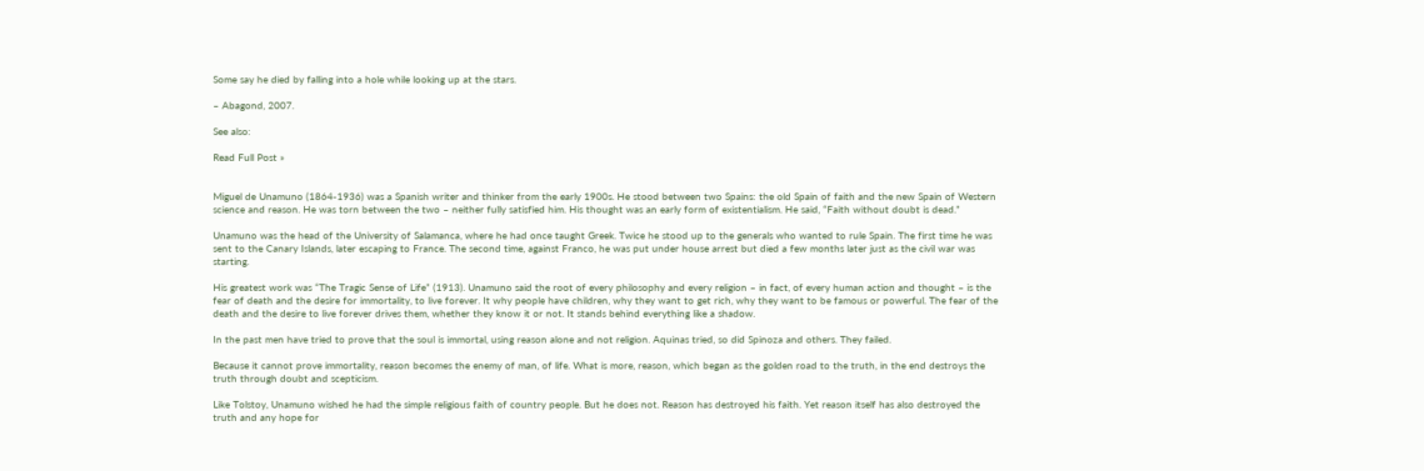Some say he died by falling into a hole while looking up at the stars.

– Abagond, 2007.

See also:

Read Full Post »


Miguel de Unamuno (1864-1936) was a Spanish writer and thinker from the early 1900s. He stood between two Spains: the old Spain of faith and the new Spain of Western science and reason. He was torn between the two – neither fully satisfied him. His thought was an early form of existentialism. He said, “Faith without doubt is dead.”

Unamuno was the head of the University of Salamanca, where he had once taught Greek. Twice he stood up to the generals who wanted to rule Spain. The first time he was sent to the Canary Islands, later escaping to France. The second time, against Franco, he was put under house arrest but died a few months later just as the civil war was starting.

His greatest work was “The Tragic Sense of Life” (1913). Unamuno said the root of every philosophy and every religion – in fact, of every human action and thought – is the fear of death and the desire for immortality, to live forever. It why people have children, why they want to get rich, why they want to be famous or powerful. The fear of the death and the desire to live forever drives them, whether they know it or not. It stands behind everything like a shadow.

In the past men have tried to prove that the soul is immortal, using reason alone and not religion. Aquinas tried, so did Spinoza and others. They failed.

Because it cannot prove immortality, reason becomes the enemy of man, of life. What is more, reason, which began as the golden road to the truth, in the end destroys the truth through doubt and scepticism.

Like Tolstoy, Unamuno wished he had the simple religious faith of country people. But he does not. Reason has destroyed his faith. Yet reason itself has also destroyed the truth and any hope for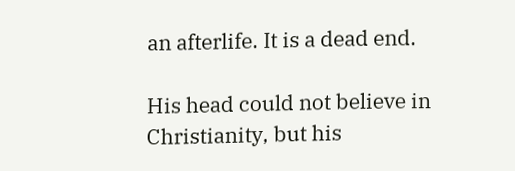an afterlife. It is a dead end.

His head could not believe in Christianity, but his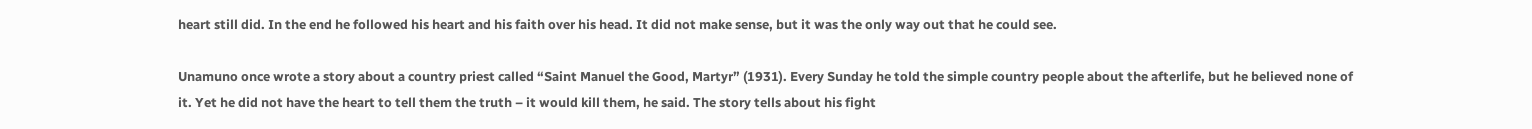heart still did. In the end he followed his heart and his faith over his head. It did not make sense, but it was the only way out that he could see.

Unamuno once wrote a story about a country priest called “Saint Manuel the Good, Martyr” (1931). Every Sunday he told the simple country people about the afterlife, but he believed none of it. Yet he did not have the heart to tell them the truth – it would kill them, he said. The story tells about his fight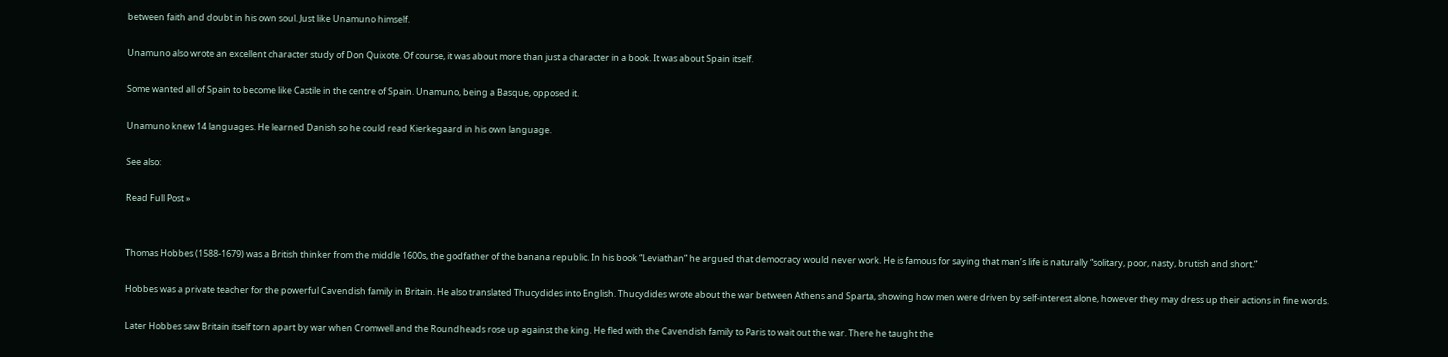between faith and doubt in his own soul. Just like Unamuno himself.

Unamuno also wrote an excellent character study of Don Quixote. Of course, it was about more than just a character in a book. It was about Spain itself.

Some wanted all of Spain to become like Castile in the centre of Spain. Unamuno, being a Basque, opposed it.

Unamuno knew 14 languages. He learned Danish so he could read Kierkegaard in his own language.

See also:

Read Full Post »


Thomas Hobbes (1588-1679) was a British thinker from the middle 1600s, the godfather of the banana republic. In his book “Leviathan” he argued that democracy would never work. He is famous for saying that man’s life is naturally “solitary, poor, nasty, brutish and short.”

Hobbes was a private teacher for the powerful Cavendish family in Britain. He also translated Thucydides into English. Thucydides wrote about the war between Athens and Sparta, showing how men were driven by self-interest alone, however they may dress up their actions in fine words.

Later Hobbes saw Britain itself torn apart by war when Cromwell and the Roundheads rose up against the king. He fled with the Cavendish family to Paris to wait out the war. There he taught the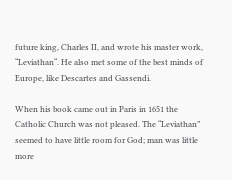future king, Charles II, and wrote his master work, “Leviathan“. He also met some of the best minds of Europe, like Descartes and Gassendi.

When his book came out in Paris in 1651 the Catholic Church was not pleased. The “Leviathan” seemed to have little room for God; man was little more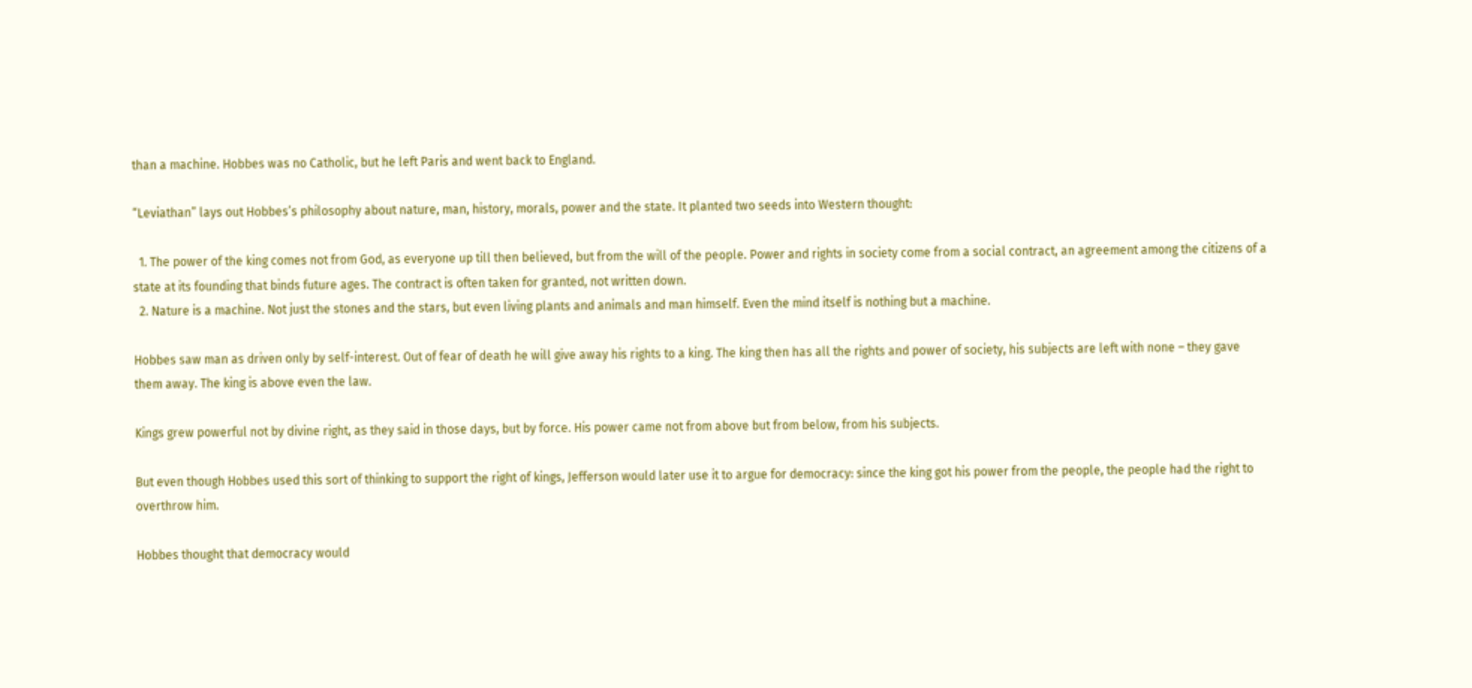than a machine. Hobbes was no Catholic, but he left Paris and went back to England.

“Leviathan” lays out Hobbes’s philosophy about nature, man, history, morals, power and the state. It planted two seeds into Western thought:

  1. The power of the king comes not from God, as everyone up till then believed, but from the will of the people. Power and rights in society come from a social contract, an agreement among the citizens of a state at its founding that binds future ages. The contract is often taken for granted, not written down.
  2. Nature is a machine. Not just the stones and the stars, but even living plants and animals and man himself. Even the mind itself is nothing but a machine.

Hobbes saw man as driven only by self-interest. Out of fear of death he will give away his rights to a king. The king then has all the rights and power of society, his subjects are left with none – they gave them away. The king is above even the law.

Kings grew powerful not by divine right, as they said in those days, but by force. His power came not from above but from below, from his subjects.

But even though Hobbes used this sort of thinking to support the right of kings, Jefferson would later use it to argue for democracy: since the king got his power from the people, the people had the right to overthrow him.

Hobbes thought that democracy would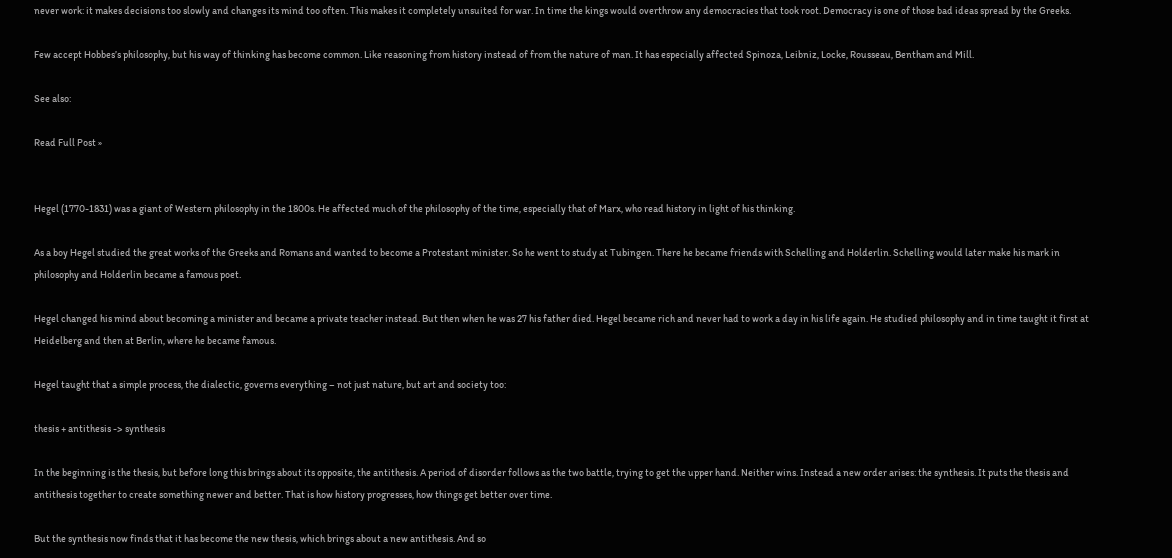never work: it makes decisions too slowly and changes its mind too often. This makes it completely unsuited for war. In time the kings would overthrow any democracies that took root. Democracy is one of those bad ideas spread by the Greeks.

Few accept Hobbes’s philosophy, but his way of thinking has become common. Like reasoning from history instead of from the nature of man. It has especially affected Spinoza, Leibniz, Locke, Rousseau, Bentham and Mill.

See also:

Read Full Post »


Hegel (1770-1831) was a giant of Western philosophy in the 1800s. He affected much of the philosophy of the time, especially that of Marx, who read history in light of his thinking.

As a boy Hegel studied the great works of the Greeks and Romans and wanted to become a Protestant minister. So he went to study at Tubingen. There he became friends with Schelling and Holderlin. Schelling would later make his mark in philosophy and Holderlin became a famous poet.

Hegel changed his mind about becoming a minister and became a private teacher instead. But then when he was 27 his father died. Hegel became rich and never had to work a day in his life again. He studied philosophy and in time taught it first at Heidelberg and then at Berlin, where he became famous.

Hegel taught that a simple process, the dialectic, governs everything – not just nature, but art and society too:

thesis + antithesis -> synthesis

In the beginning is the thesis, but before long this brings about its opposite, the antithesis. A period of disorder follows as the two battle, trying to get the upper hand. Neither wins. Instead a new order arises: the synthesis. It puts the thesis and antithesis together to create something newer and better. That is how history progresses, how things get better over time.

But the synthesis now finds that it has become the new thesis, which brings about a new antithesis. And so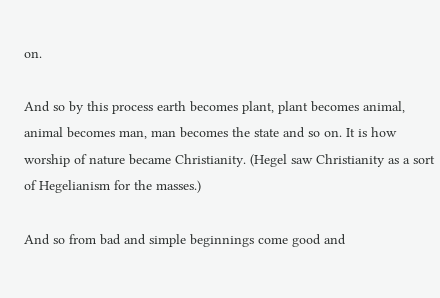on.

And so by this process earth becomes plant, plant becomes animal, animal becomes man, man becomes the state and so on. It is how worship of nature became Christianity. (Hegel saw Christianity as a sort of Hegelianism for the masses.)

And so from bad and simple beginnings come good and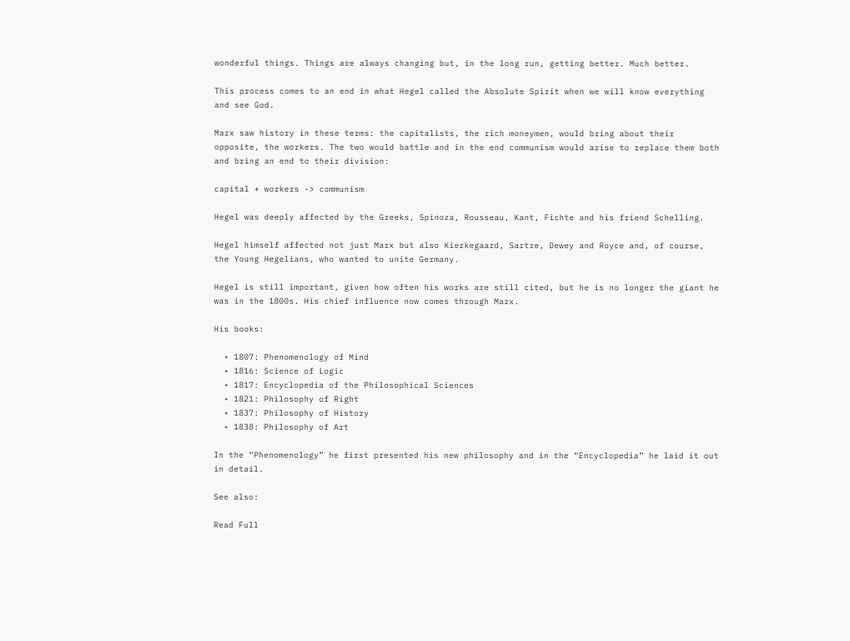wonderful things. Things are always changing but, in the long run, getting better. Much better.

This process comes to an end in what Hegel called the Absolute Spirit when we will know everything and see God.

Marx saw history in these terms: the capitalists, the rich moneymen, would bring about their opposite, the workers. The two would battle and in the end communism would arise to replace them both and bring an end to their division:

capital + workers -> communism

Hegel was deeply affected by the Greeks, Spinoza, Rousseau, Kant, Fichte and his friend Schelling.

Hegel himself affected not just Marx but also Kierkegaard, Sartre, Dewey and Royce and, of course, the Young Hegelians, who wanted to unite Germany.

Hegel is still important, given how often his works are still cited, but he is no longer the giant he was in the 1800s. His chief influence now comes through Marx.

His books:

  • 1807: Phenomenology of Mind
  • 1816: Science of Logic
  • 1817: Encyclopedia of the Philosophical Sciences
  • 1821: Philosophy of Right
  • 1837: Philosophy of History
  • 1838: Philosophy of Art

In the “Phenomenology” he first presented his new philosophy and in the “Encyclopedia” he laid it out in detail.

See also:

Read Full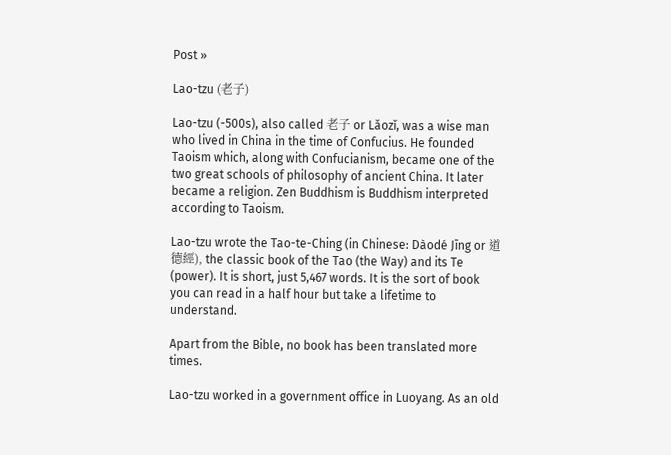Post »

Lao-tzu (老子)

Lao-tzu (-500s), also called 老子 or Lǎozǐ, was a wise man who lived in China in the time of Confucius. He founded Taoism which, along with Confucianism, became one of the two great schools of philosophy of ancient China. It later became a religion. Zen Buddhism is Buddhism interpreted according to Taoism.

Lao-tzu wrote the Tao-te-Ching (in Chinese: Dàodé Jīng or 道德經), the classic book of the Tao (the Way) and its Te (power). It is short, just 5,467 words. It is the sort of book you can read in a half hour but take a lifetime to understand.

Apart from the Bible, no book has been translated more times.

Lao-tzu worked in a government office in Luoyang. As an old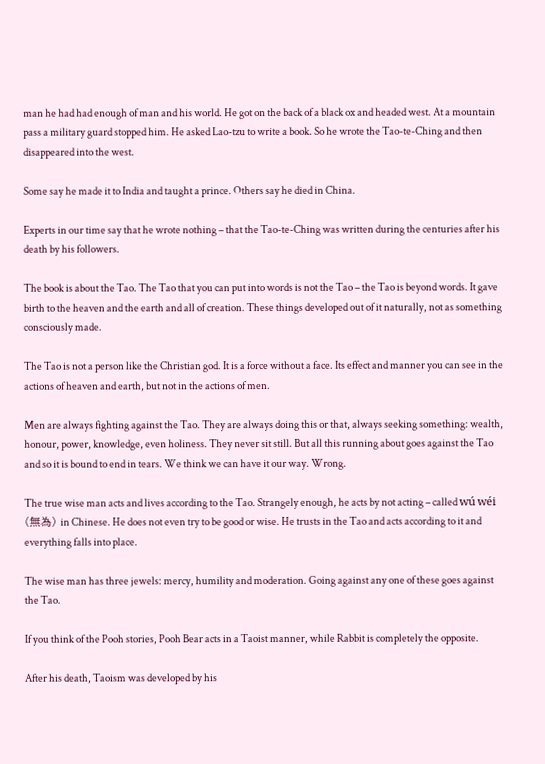man he had had enough of man and his world. He got on the back of a black ox and headed west. At a mountain pass a military guard stopped him. He asked Lao-tzu to write a book. So he wrote the Tao-te-Ching and then disappeared into the west.

Some say he made it to India and taught a prince. Others say he died in China.

Experts in our time say that he wrote nothing – that the Tao-te-Ching was written during the centuries after his death by his followers.

The book is about the Tao. The Tao that you can put into words is not the Tao – the Tao is beyond words. It gave birth to the heaven and the earth and all of creation. These things developed out of it naturally, not as something consciously made.

The Tao is not a person like the Christian god. It is a force without a face. Its effect and manner you can see in the actions of heaven and earth, but not in the actions of men.

Men are always fighting against the Tao. They are always doing this or that, always seeking something: wealth, honour, power, knowledge, even holiness. They never sit still. But all this running about goes against the Tao and so it is bound to end in tears. We think we can have it our way. Wrong.

The true wise man acts and lives according to the Tao. Strangely enough, he acts by not acting – called wú wéi (無為) in Chinese. He does not even try to be good or wise. He trusts in the Tao and acts according to it and everything falls into place.

The wise man has three jewels: mercy, humility and moderation. Going against any one of these goes against the Tao.

If you think of the Pooh stories, Pooh Bear acts in a Taoist manner, while Rabbit is completely the opposite.

After his death, Taoism was developed by his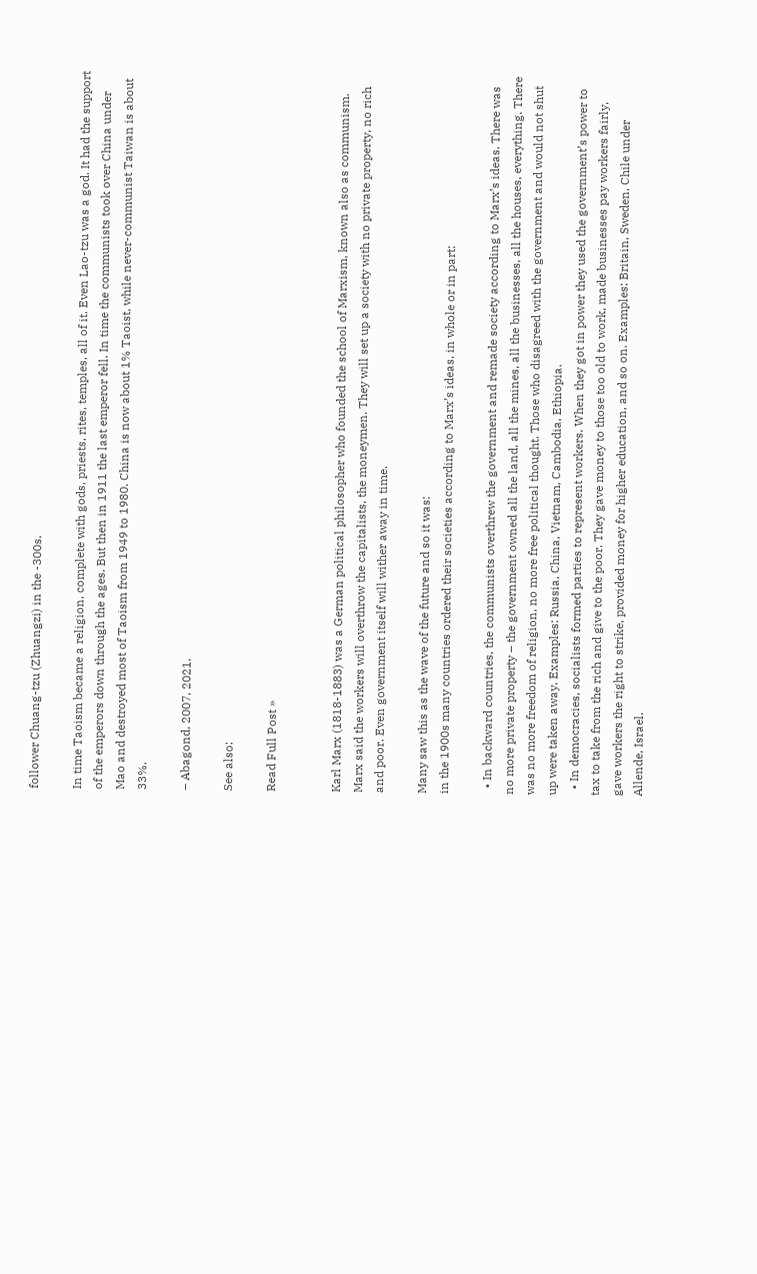follower Chuang-tzu (Zhuangzi) in the -300s.

In time Taoism became a religion, complete with gods, priests, rites, temples, all of it. Even Lao-tzu was a god. It had the support of the emperors down through the ages. But then in 1911 the last emperor fell. In time the communists took over China under Mao and destroyed most of Taoism from 1949 to 1980. China is now about 1% Taoist, while never-communist Taiwan is about 33%.

– Abagond, 2007, 2021.

See also:

Read Full Post »


Karl Marx (1818-1883) was a German political philosopher who founded the school of Marxism, known also as communism. Marx said the workers will overthrow the capitalists, the moneymen. They will set up a society with no private property, no rich and poor. Even government itself will wither away in time.

Many saw this as the wave of the future and so it was:
in the 1900s many countries ordered their societies according to Marx’s ideas, in whole or in part:

  • In backward countries, the communists overthrew the government and remade society according to Marx’s ideas. There was no more private property – the government owned all the land, all the mines, all the businesses, all the houses, everything. There was no more freedom of religion, no more free political thought. Those who disagreed with the government and would not shut up were taken away. Examples: Russia, China, Vietnam, Cambodia, Ethiopia.
  • In democracies, socialists formed parties to represent workers. When they got in power they used the government’s power to tax to take from the rich and give to the poor. They gave money to those too old to work, made businesses pay workers fairly, gave workers the right to strike, provided money for higher education, and so on. Examples: Britain, Sweden, Chile under Allende, Israel.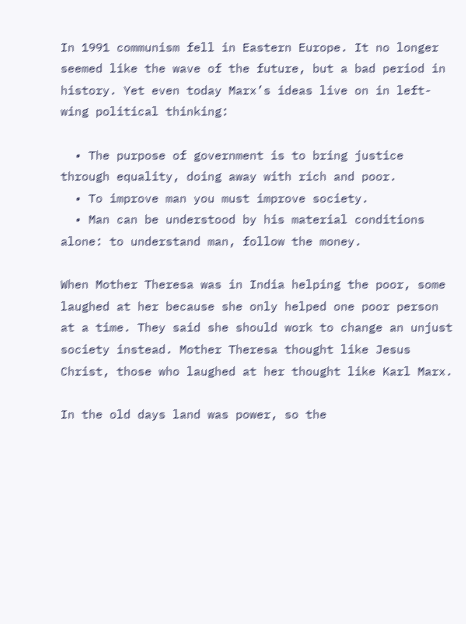In 1991 communism fell in Eastern Europe. It no longer seemed like the wave of the future, but a bad period in history. Yet even today Marx’s ideas live on in left-wing political thinking:

  • The purpose of government is to bring justice through equality, doing away with rich and poor.
  • To improve man you must improve society.
  • Man can be understood by his material conditions alone: to understand man, follow the money.

When Mother Theresa was in India helping the poor, some laughed at her because she only helped one poor person at a time. They said she should work to change an unjust society instead. Mother Theresa thought like Jesus Christ, those who laughed at her thought like Karl Marx.

In the old days land was power, so the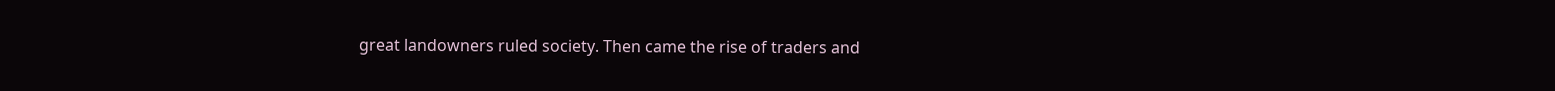great landowners ruled society. Then came the rise of traders and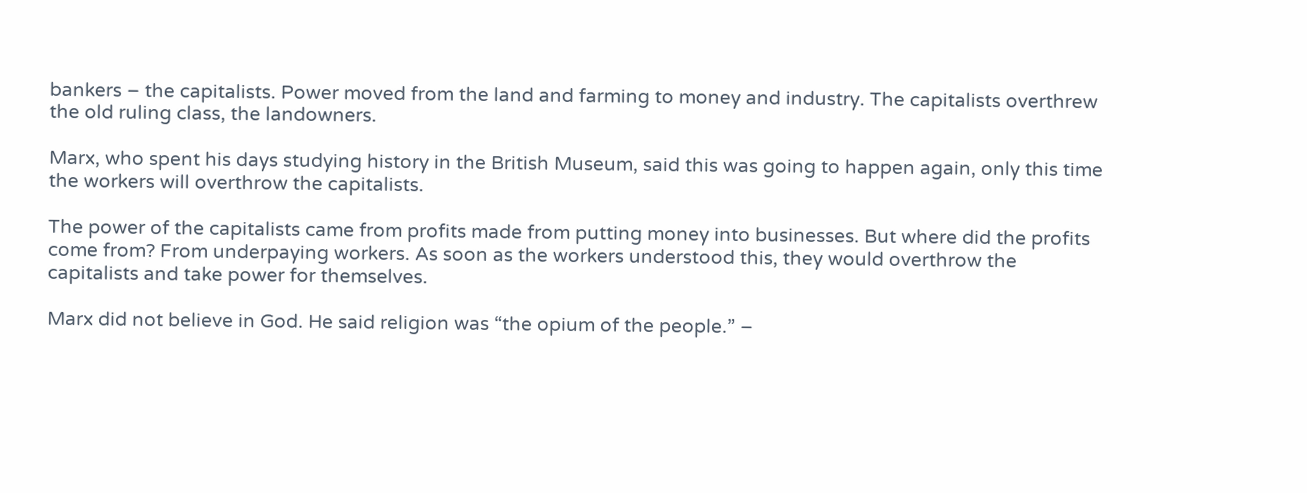bankers – the capitalists. Power moved from the land and farming to money and industry. The capitalists overthrew the old ruling class, the landowners.

Marx, who spent his days studying history in the British Museum, said this was going to happen again, only this time the workers will overthrow the capitalists.

The power of the capitalists came from profits made from putting money into businesses. But where did the profits come from? From underpaying workers. As soon as the workers understood this, they would overthrow the capitalists and take power for themselves.

Marx did not believe in God. He said religion was “the opium of the people.” –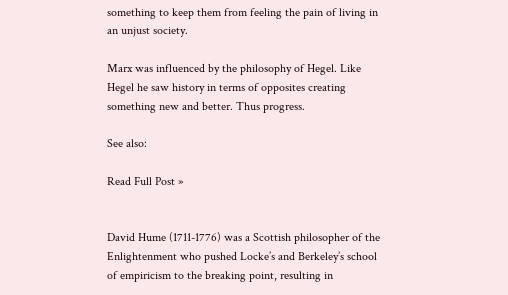something to keep them from feeling the pain of living in an unjust society.

Marx was influenced by the philosophy of Hegel. Like Hegel he saw history in terms of opposites creating something new and better. Thus progress.

See also:

Read Full Post »


David Hume (1711-1776) was a Scottish philosopher of the Enlightenment who pushed Locke’s and Berkeley’s school of empiricism to the breaking point, resulting in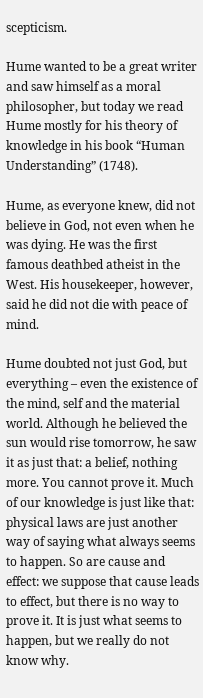scepticism.

Hume wanted to be a great writer and saw himself as a moral philosopher, but today we read Hume mostly for his theory of knowledge in his book “Human Understanding” (1748).

Hume, as everyone knew, did not believe in God, not even when he was dying. He was the first famous deathbed atheist in the West. His housekeeper, however, said he did not die with peace of mind.

Hume doubted not just God, but everything – even the existence of the mind, self and the material world. Although he believed the sun would rise tomorrow, he saw it as just that: a belief, nothing more. You cannot prove it. Much of our knowledge is just like that: physical laws are just another way of saying what always seems to happen. So are cause and effect: we suppose that cause leads to effect, but there is no way to prove it. It is just what seems to happen, but we really do not know why.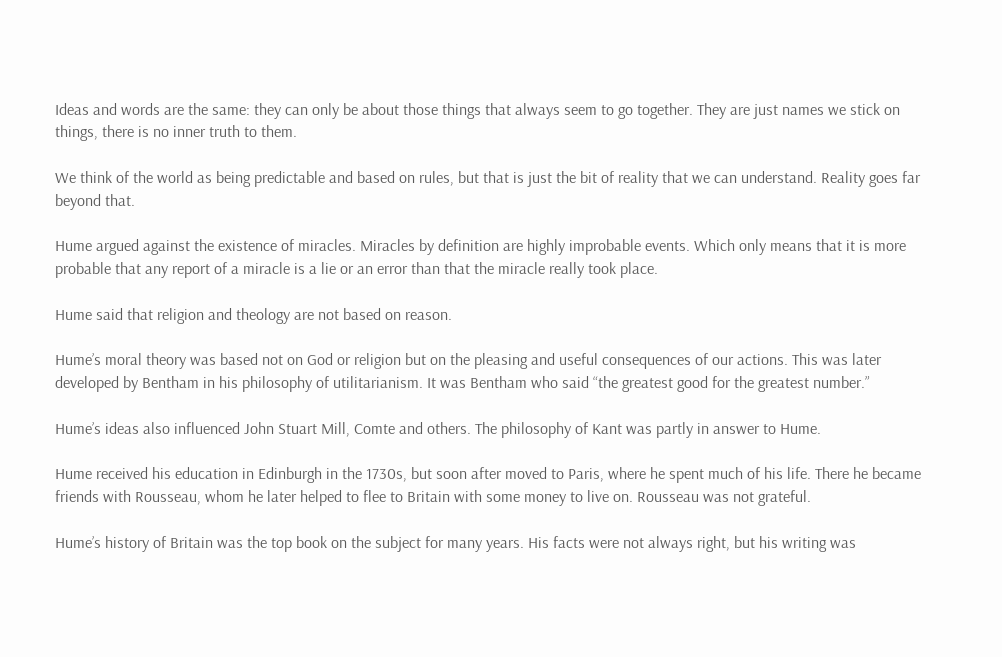Ideas and words are the same: they can only be about those things that always seem to go together. They are just names we stick on things, there is no inner truth to them.

We think of the world as being predictable and based on rules, but that is just the bit of reality that we can understand. Reality goes far beyond that.

Hume argued against the existence of miracles. Miracles by definition are highly improbable events. Which only means that it is more probable that any report of a miracle is a lie or an error than that the miracle really took place.

Hume said that religion and theology are not based on reason.

Hume’s moral theory was based not on God or religion but on the pleasing and useful consequences of our actions. This was later developed by Bentham in his philosophy of utilitarianism. It was Bentham who said “the greatest good for the greatest number.”

Hume’s ideas also influenced John Stuart Mill, Comte and others. The philosophy of Kant was partly in answer to Hume.

Hume received his education in Edinburgh in the 1730s, but soon after moved to Paris, where he spent much of his life. There he became friends with Rousseau, whom he later helped to flee to Britain with some money to live on. Rousseau was not grateful.

Hume’s history of Britain was the top book on the subject for many years. His facts were not always right, but his writing was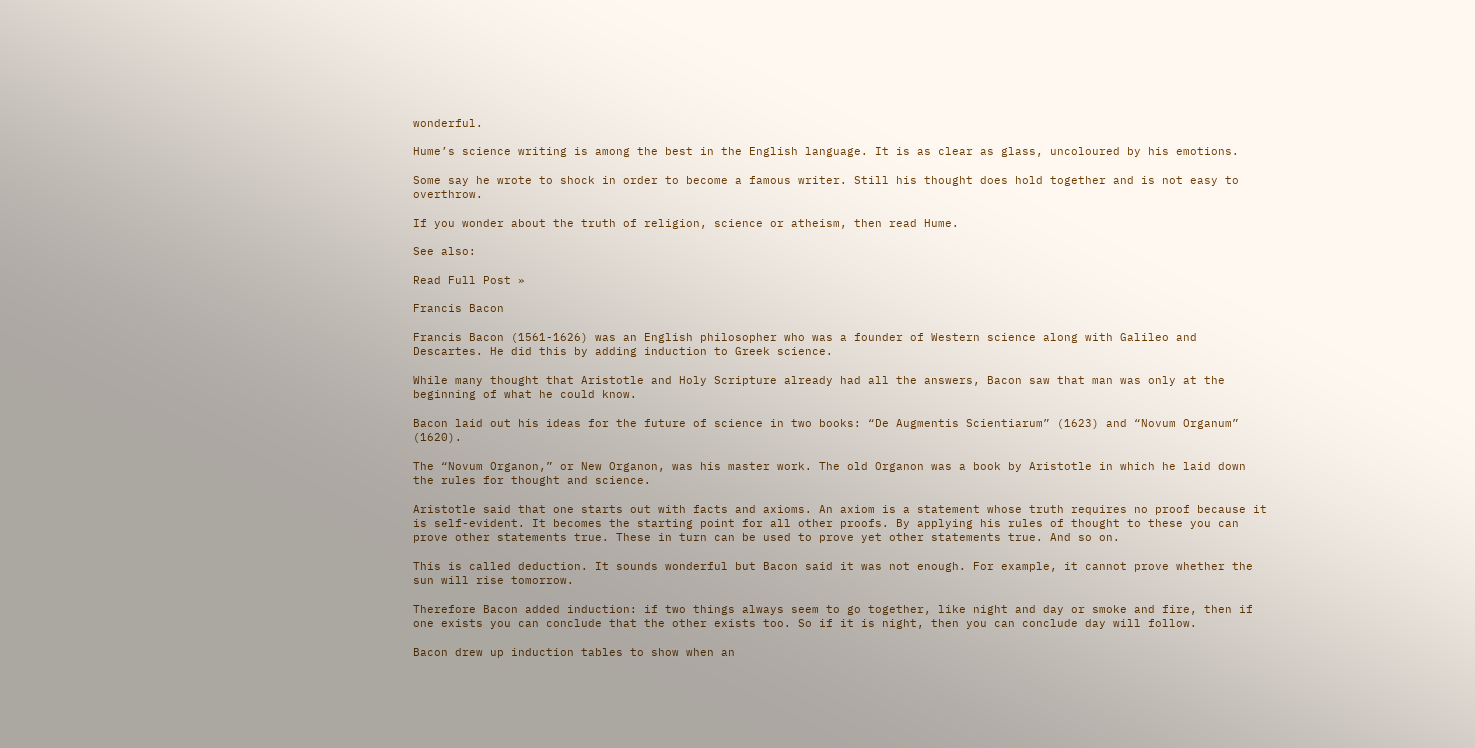wonderful.

Hume’s science writing is among the best in the English language. It is as clear as glass, uncoloured by his emotions.

Some say he wrote to shock in order to become a famous writer. Still his thought does hold together and is not easy to overthrow.

If you wonder about the truth of religion, science or atheism, then read Hume.

See also:

Read Full Post »

Francis Bacon

Francis Bacon (1561-1626) was an English philosopher who was a founder of Western science along with Galileo and Descartes. He did this by adding induction to Greek science.

While many thought that Aristotle and Holy Scripture already had all the answers, Bacon saw that man was only at the beginning of what he could know.

Bacon laid out his ideas for the future of science in two books: “De Augmentis Scientiarum” (1623) and “Novum Organum” (1620).

The “Novum Organon,” or New Organon, was his master work. The old Organon was a book by Aristotle in which he laid down the rules for thought and science.

Aristotle said that one starts out with facts and axioms. An axiom is a statement whose truth requires no proof because it is self-evident. It becomes the starting point for all other proofs. By applying his rules of thought to these you can prove other statements true. These in turn can be used to prove yet other statements true. And so on.

This is called deduction. It sounds wonderful but Bacon said it was not enough. For example, it cannot prove whether the sun will rise tomorrow.

Therefore Bacon added induction: if two things always seem to go together, like night and day or smoke and fire, then if one exists you can conclude that the other exists too. So if it is night, then you can conclude day will follow.

Bacon drew up induction tables to show when an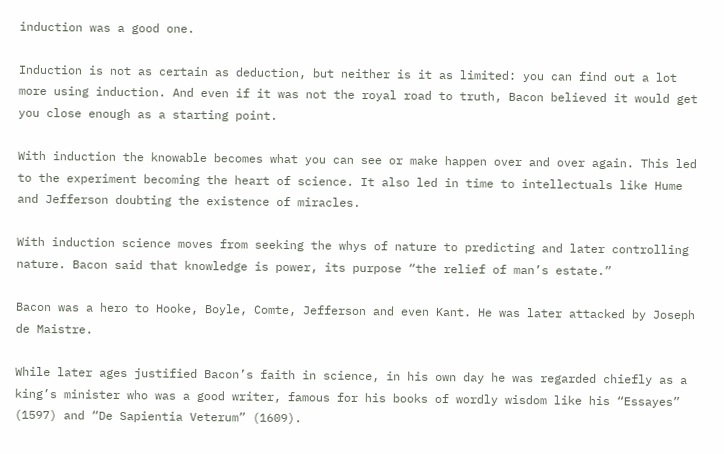induction was a good one.

Induction is not as certain as deduction, but neither is it as limited: you can find out a lot more using induction. And even if it was not the royal road to truth, Bacon believed it would get you close enough as a starting point.

With induction the knowable becomes what you can see or make happen over and over again. This led to the experiment becoming the heart of science. It also led in time to intellectuals like Hume and Jefferson doubting the existence of miracles.

With induction science moves from seeking the whys of nature to predicting and later controlling nature. Bacon said that knowledge is power, its purpose “the relief of man’s estate.”

Bacon was a hero to Hooke, Boyle, Comte, Jefferson and even Kant. He was later attacked by Joseph de Maistre.

While later ages justified Bacon’s faith in science, in his own day he was regarded chiefly as a king’s minister who was a good writer, famous for his books of wordly wisdom like his “Essayes” (1597) and “De Sapientia Veterum” (1609).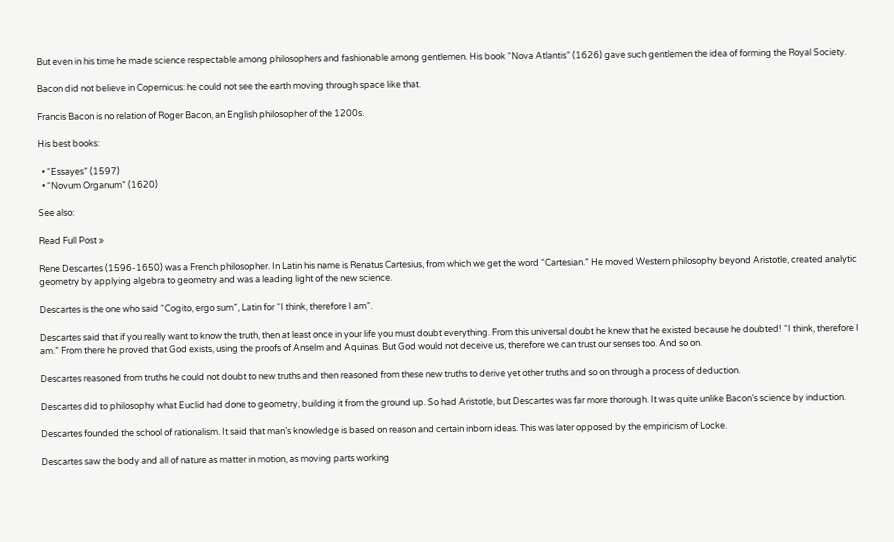But even in his time he made science respectable among philosophers and fashionable among gentlemen. His book “Nova Atlantis” (1626) gave such gentlemen the idea of forming the Royal Society.

Bacon did not believe in Copernicus: he could not see the earth moving through space like that.

Francis Bacon is no relation of Roger Bacon, an English philosopher of the 1200s.

His best books:

  • “Essayes” (1597)
  • “Novum Organum” (1620)

See also:

Read Full Post »

Rene Descartes (1596-1650) was a French philosopher. In Latin his name is Renatus Cartesius, from which we get the word “Cartesian.” He moved Western philosophy beyond Aristotle, created analytic geometry by applying algebra to geometry and was a leading light of the new science.

Descartes is the one who said “Cogito, ergo sum”, Latin for “I think, therefore I am”.

Descartes said that if you really want to know the truth, then at least once in your life you must doubt everything. From this universal doubt he knew that he existed because he doubted! “I think, therefore I am.” From there he proved that God exists, using the proofs of Anselm and Aquinas. But God would not deceive us, therefore we can trust our senses too. And so on.

Descartes reasoned from truths he could not doubt to new truths and then reasoned from these new truths to derive yet other truths and so on through a process of deduction.

Descartes did to philosophy what Euclid had done to geometry, building it from the ground up. So had Aristotle, but Descartes was far more thorough. It was quite unlike Bacon’s science by induction.

Descartes founded the school of rationalism. It said that man’s knowledge is based on reason and certain inborn ideas. This was later opposed by the empiricism of Locke.

Descartes saw the body and all of nature as matter in motion, as moving parts working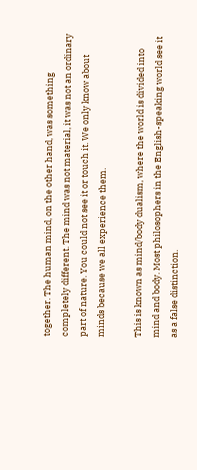together. The human mind, on the other hand, was something completely different. The mind was not material, it was not an ordinary part of nature. You could not see it or touch it. We only know about minds because we all experience them.

This is known as mind/body dualism, where the world is divided into mind and body. Most philosophers in the English-speaking world see it as a false distinction.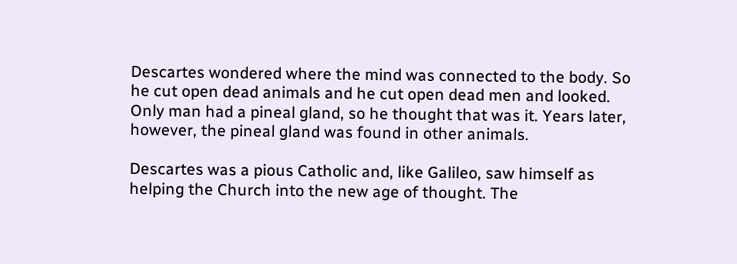Descartes wondered where the mind was connected to the body. So he cut open dead animals and he cut open dead men and looked. Only man had a pineal gland, so he thought that was it. Years later, however, the pineal gland was found in other animals.

Descartes was a pious Catholic and, like Galileo, saw himself as helping the Church into the new age of thought. The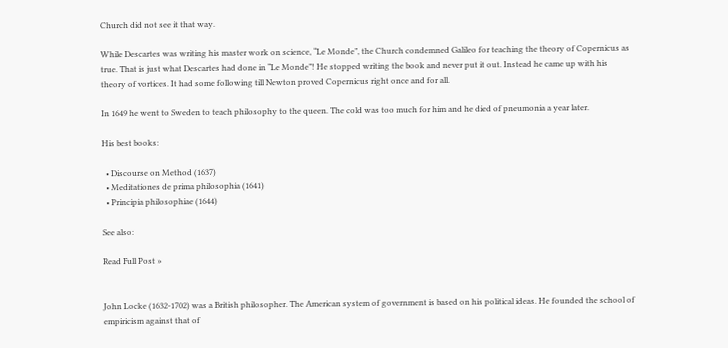Church did not see it that way.

While Descartes was writing his master work on science, “Le Monde”, the Church condemned Galileo for teaching the theory of Copernicus as true. That is just what Descartes had done in “Le Monde”! He stopped writing the book and never put it out. Instead he came up with his theory of vortices. It had some following till Newton proved Copernicus right once and for all.

In 1649 he went to Sweden to teach philosophy to the queen. The cold was too much for him and he died of pneumonia a year later.

His best books:

  • Discourse on Method (1637)
  • Meditationes de prima philosophia (1641)
  • Principia philosophiae (1644)

See also:

Read Full Post »


John Locke (1632-1702) was a British philosopher. The American system of government is based on his political ideas. He founded the school of empiricism against that of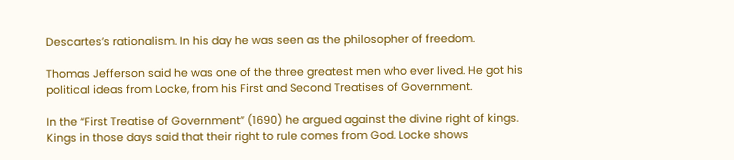Descartes’s rationalism. In his day he was seen as the philosopher of freedom.

Thomas Jefferson said he was one of the three greatest men who ever lived. He got his political ideas from Locke, from his First and Second Treatises of Government.

In the “First Treatise of Government” (1690) he argued against the divine right of kings. Kings in those days said that their right to rule comes from God. Locke shows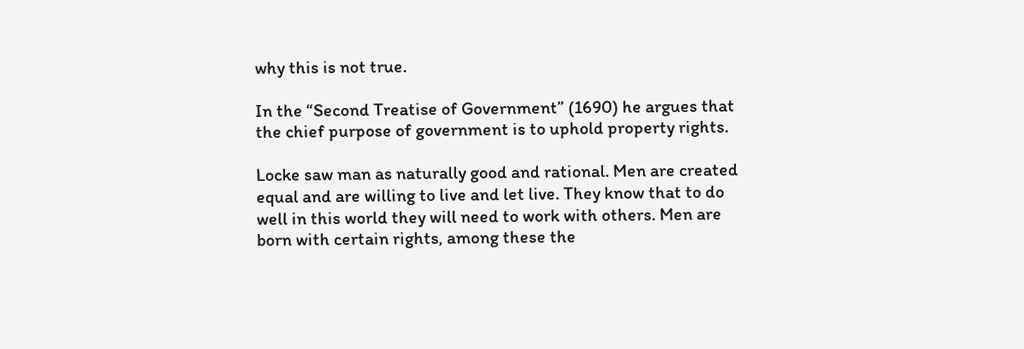why this is not true.

In the “Second Treatise of Government” (1690) he argues that the chief purpose of government is to uphold property rights.

Locke saw man as naturally good and rational. Men are created equal and are willing to live and let live. They know that to do well in this world they will need to work with others. Men are born with certain rights, among these the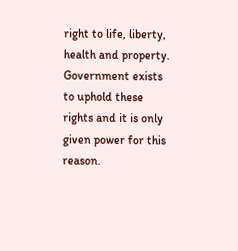right to life, liberty, health and property. Government exists to uphold these rights and it is only given power for this reason.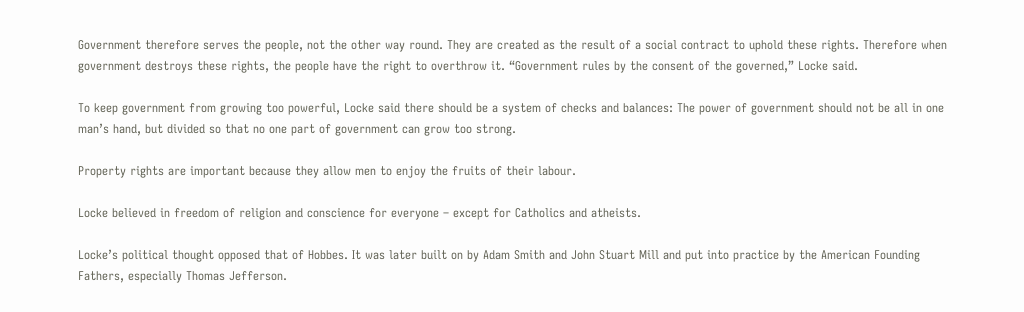Government therefore serves the people, not the other way round. They are created as the result of a social contract to uphold these rights. Therefore when government destroys these rights, the people have the right to overthrow it. “Government rules by the consent of the governed,” Locke said.

To keep government from growing too powerful, Locke said there should be a system of checks and balances: The power of government should not be all in one man’s hand, but divided so that no one part of government can grow too strong.

Property rights are important because they allow men to enjoy the fruits of their labour.

Locke believed in freedom of religion and conscience for everyone – except for Catholics and atheists.

Locke’s political thought opposed that of Hobbes. It was later built on by Adam Smith and John Stuart Mill and put into practice by the American Founding Fathers, especially Thomas Jefferson.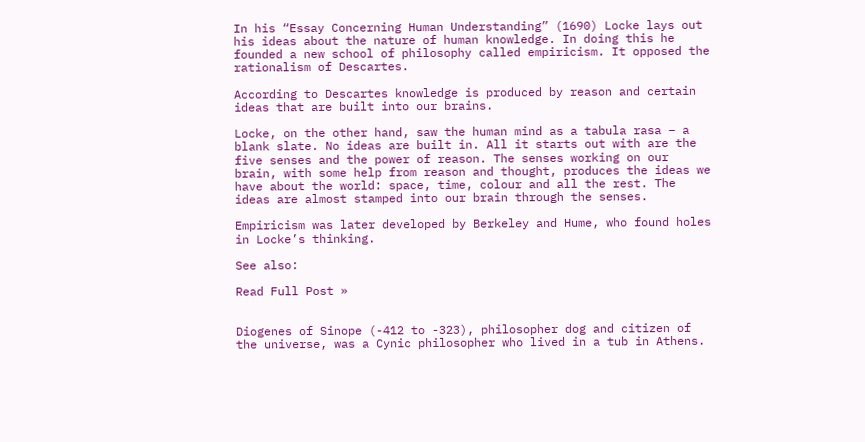In his “Essay Concerning Human Understanding” (1690) Locke lays out his ideas about the nature of human knowledge. In doing this he founded a new school of philosophy called empiricism. It opposed the rationalism of Descartes.

According to Descartes knowledge is produced by reason and certain ideas that are built into our brains.

Locke, on the other hand, saw the human mind as a tabula rasa – a blank slate. No ideas are built in. All it starts out with are the five senses and the power of reason. The senses working on our brain, with some help from reason and thought, produces the ideas we have about the world: space, time, colour and all the rest. The ideas are almost stamped into our brain through the senses.

Empiricism was later developed by Berkeley and Hume, who found holes in Locke’s thinking.

See also:

Read Full Post »


Diogenes of Sinope (-412 to -323), philosopher dog and citizen of the universe, was a Cynic philosopher who lived in a tub in Athens.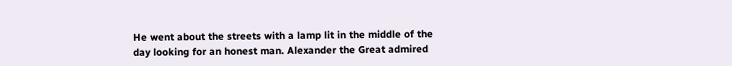He went about the streets with a lamp lit in the middle of the day looking for an honest man. Alexander the Great admired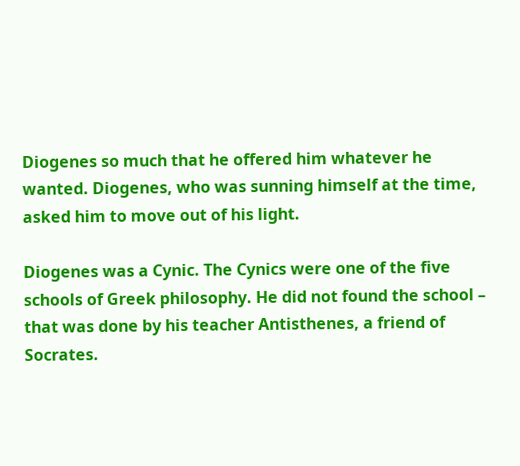Diogenes so much that he offered him whatever he wanted. Diogenes, who was sunning himself at the time, asked him to move out of his light.

Diogenes was a Cynic. The Cynics were one of the five schools of Greek philosophy. He did not found the school – that was done by his teacher Antisthenes, a friend of Socrates.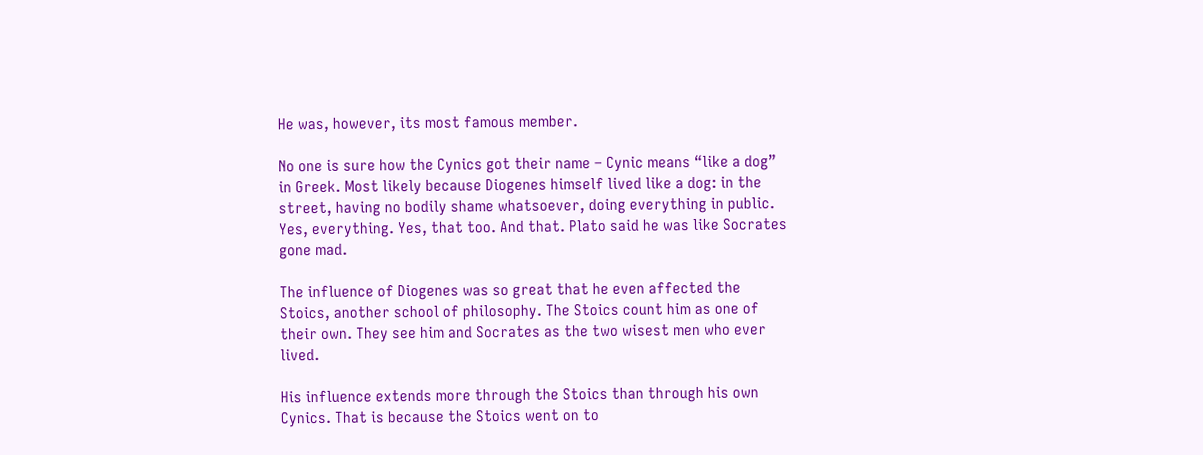He was, however, its most famous member.

No one is sure how the Cynics got their name – Cynic means “like a dog” in Greek. Most likely because Diogenes himself lived like a dog: in the street, having no bodily shame whatsoever, doing everything in public. Yes, everything. Yes, that too. And that. Plato said he was like Socrates gone mad.

The influence of Diogenes was so great that he even affected the Stoics, another school of philosophy. The Stoics count him as one of their own. They see him and Socrates as the two wisest men who ever lived.

His influence extends more through the Stoics than through his own Cynics. That is because the Stoics went on to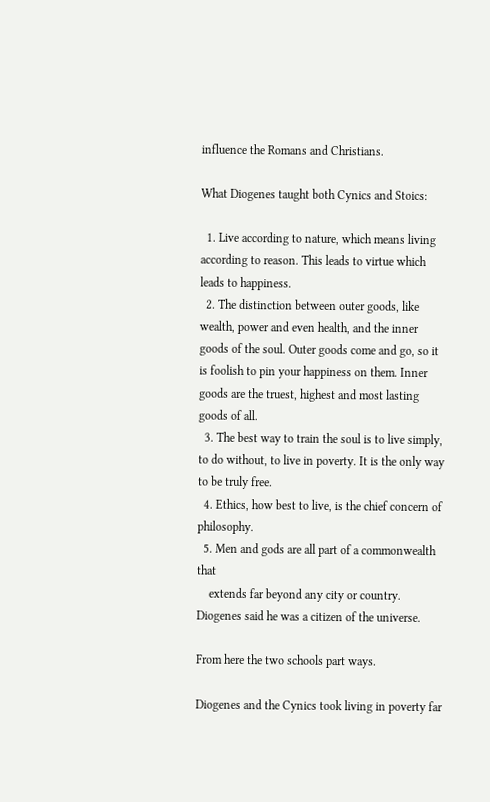influence the Romans and Christians.

What Diogenes taught both Cynics and Stoics:

  1. Live according to nature, which means living according to reason. This leads to virtue which leads to happiness.
  2. The distinction between outer goods, like wealth, power and even health, and the inner goods of the soul. Outer goods come and go, so it is foolish to pin your happiness on them. Inner goods are the truest, highest and most lasting goods of all.
  3. The best way to train the soul is to live simply, to do without, to live in poverty. It is the only way to be truly free.
  4. Ethics, how best to live, is the chief concern of philosophy.
  5. Men and gods are all part of a commonwealth that
    extends far beyond any city or country. Diogenes said he was a citizen of the universe.

From here the two schools part ways.

Diogenes and the Cynics took living in poverty far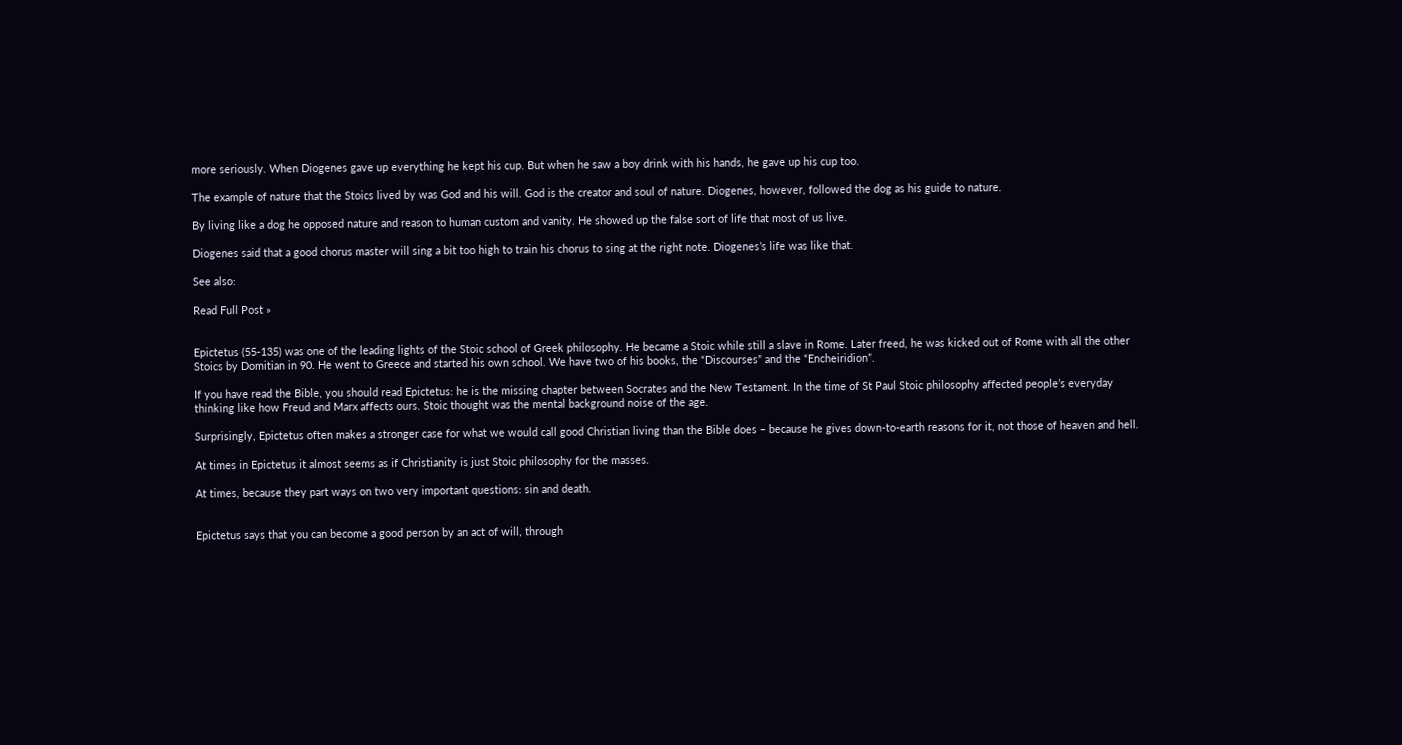more seriously. When Diogenes gave up everything he kept his cup. But when he saw a boy drink with his hands, he gave up his cup too.

The example of nature that the Stoics lived by was God and his will. God is the creator and soul of nature. Diogenes, however, followed the dog as his guide to nature.

By living like a dog he opposed nature and reason to human custom and vanity. He showed up the false sort of life that most of us live.

Diogenes said that a good chorus master will sing a bit too high to train his chorus to sing at the right note. Diogenes’s life was like that.

See also:

Read Full Post »


Epictetus (55-135) was one of the leading lights of the Stoic school of Greek philosophy. He became a Stoic while still a slave in Rome. Later freed, he was kicked out of Rome with all the other Stoics by Domitian in 90. He went to Greece and started his own school. We have two of his books, the “Discourses” and the “Encheiridion”.

If you have read the Bible, you should read Epictetus: he is the missing chapter between Socrates and the New Testament. In the time of St Paul Stoic philosophy affected people’s everyday thinking like how Freud and Marx affects ours. Stoic thought was the mental background noise of the age.

Surprisingly, Epictetus often makes a stronger case for what we would call good Christian living than the Bible does – because he gives down-to-earth reasons for it, not those of heaven and hell.

At times in Epictetus it almost seems as if Christianity is just Stoic philosophy for the masses.

At times, because they part ways on two very important questions: sin and death.


Epictetus says that you can become a good person by an act of will, through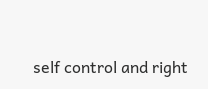self control and right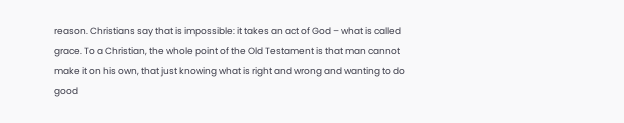reason. Christians say that is impossible: it takes an act of God – what is called grace. To a Christian, the whole point of the Old Testament is that man cannot make it on his own, that just knowing what is right and wrong and wanting to do good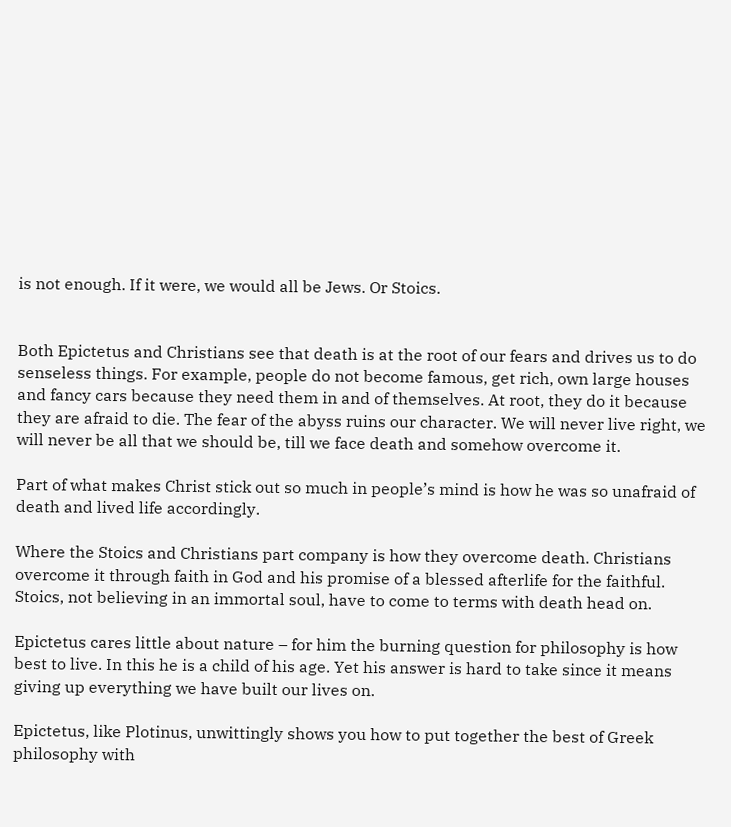is not enough. If it were, we would all be Jews. Or Stoics.


Both Epictetus and Christians see that death is at the root of our fears and drives us to do senseless things. For example, people do not become famous, get rich, own large houses and fancy cars because they need them in and of themselves. At root, they do it because they are afraid to die. The fear of the abyss ruins our character. We will never live right, we will never be all that we should be, till we face death and somehow overcome it.

Part of what makes Christ stick out so much in people’s mind is how he was so unafraid of death and lived life accordingly.

Where the Stoics and Christians part company is how they overcome death. Christians overcome it through faith in God and his promise of a blessed afterlife for the faithful. Stoics, not believing in an immortal soul, have to come to terms with death head on.

Epictetus cares little about nature – for him the burning question for philosophy is how best to live. In this he is a child of his age. Yet his answer is hard to take since it means giving up everything we have built our lives on.

Epictetus, like Plotinus, unwittingly shows you how to put together the best of Greek philosophy with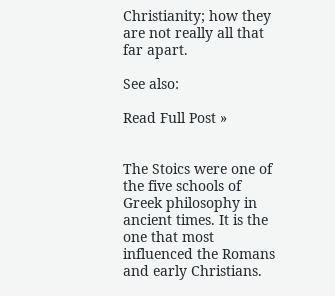Christianity; how they are not really all that far apart.

See also:

Read Full Post »


The Stoics were one of the five schools of Greek philosophy in ancient times. It is the one that most influenced the Romans and early Christians.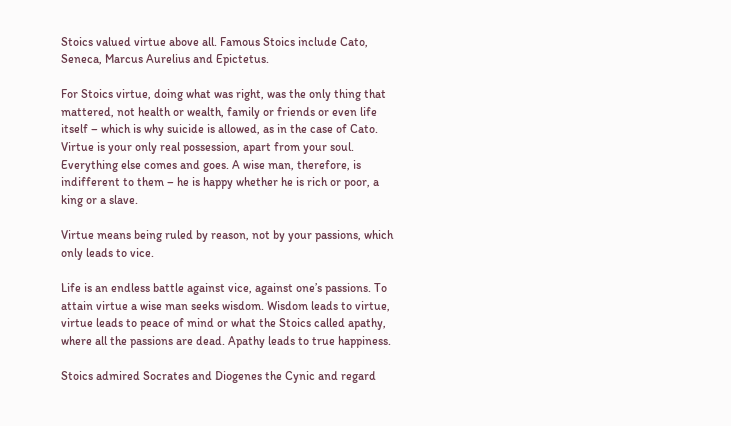Stoics valued virtue above all. Famous Stoics include Cato, Seneca, Marcus Aurelius and Epictetus.

For Stoics virtue, doing what was right, was the only thing that mattered, not health or wealth, family or friends or even life itself – which is why suicide is allowed, as in the case of Cato. Virtue is your only real possession, apart from your soul. Everything else comes and goes. A wise man, therefore, is indifferent to them – he is happy whether he is rich or poor, a king or a slave.

Virtue means being ruled by reason, not by your passions, which only leads to vice.

Life is an endless battle against vice, against one’s passions. To attain virtue a wise man seeks wisdom. Wisdom leads to virtue, virtue leads to peace of mind or what the Stoics called apathy, where all the passions are dead. Apathy leads to true happiness.

Stoics admired Socrates and Diogenes the Cynic and regard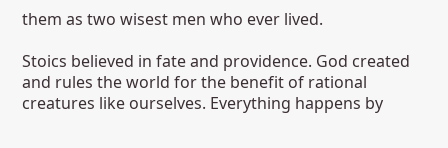them as two wisest men who ever lived.

Stoics believed in fate and providence. God created and rules the world for the benefit of rational creatures like ourselves. Everything happens by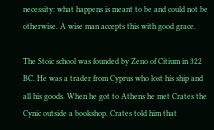necessity: what happens is meant to be and could not be otherwise. A wise man accepts this with good grace.

The Stoic school was founded by Zeno of Citium in 322 BC. He was a trader from Cyprus who lost his ship and all his goods. When he got to Athens he met Crates the Cynic outside a bookshop. Crates told him that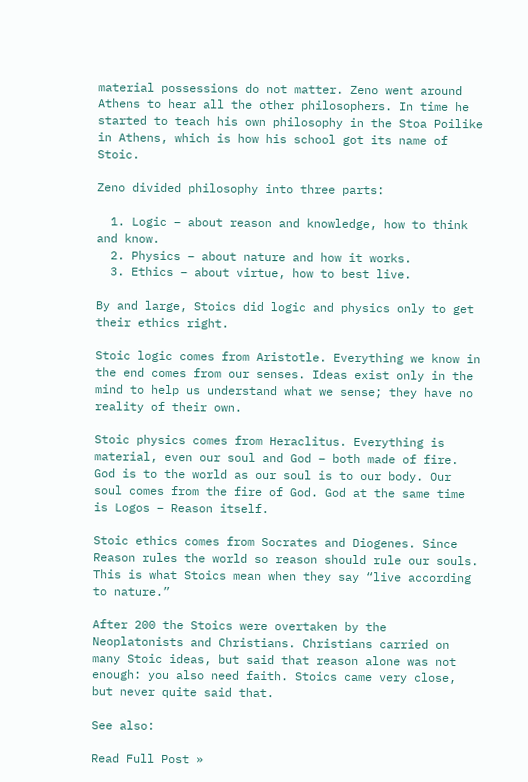material possessions do not matter. Zeno went around Athens to hear all the other philosophers. In time he started to teach his own philosophy in the Stoa Poilike in Athens, which is how his school got its name of Stoic.

Zeno divided philosophy into three parts:

  1. Logic – about reason and knowledge, how to think and know.
  2. Physics – about nature and how it works.
  3. Ethics – about virtue, how to best live.

By and large, Stoics did logic and physics only to get their ethics right.

Stoic logic comes from Aristotle. Everything we know in the end comes from our senses. Ideas exist only in the mind to help us understand what we sense; they have no reality of their own.

Stoic physics comes from Heraclitus. Everything is material, even our soul and God – both made of fire. God is to the world as our soul is to our body. Our soul comes from the fire of God. God at the same time is Logos – Reason itself.

Stoic ethics comes from Socrates and Diogenes. Since Reason rules the world so reason should rule our souls. This is what Stoics mean when they say “live according to nature.”

After 200 the Stoics were overtaken by the Neoplatonists and Christians. Christians carried on many Stoic ideas, but said that reason alone was not enough: you also need faith. Stoics came very close, but never quite said that.

See also:

Read Full Post »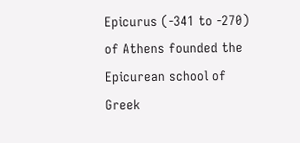Epicurus (-341 to -270) of Athens founded the Epicurean school of Greek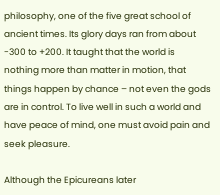philosophy, one of the five great school of ancient times. Its glory days ran from about -300 to +200. It taught that the world is nothing more than matter in motion, that things happen by chance – not even the gods are in control. To live well in such a world and have peace of mind, one must avoid pain and seek pleasure.

Although the Epicureans later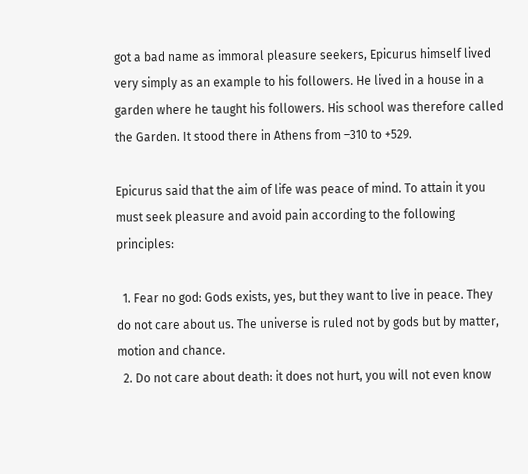got a bad name as immoral pleasure seekers, Epicurus himself lived very simply as an example to his followers. He lived in a house in a garden where he taught his followers. His school was therefore called the Garden. It stood there in Athens from –310 to +529.

Epicurus said that the aim of life was peace of mind. To attain it you must seek pleasure and avoid pain according to the following principles:

  1. Fear no god: Gods exists, yes, but they want to live in peace. They do not care about us. The universe is ruled not by gods but by matter, motion and chance.
  2. Do not care about death: it does not hurt, you will not even know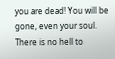you are dead! You will be gone, even your soul. There is no hell to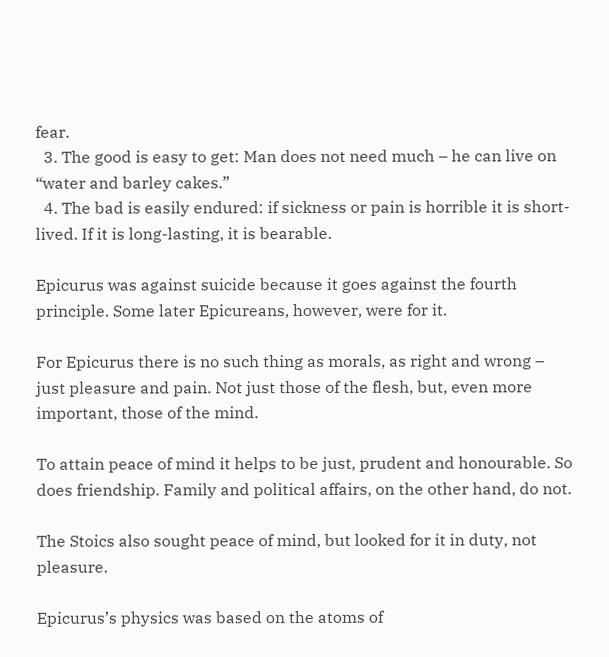fear.
  3. The good is easy to get: Man does not need much – he can live on “water and barley cakes.”
  4. The bad is easily endured: if sickness or pain is horrible it is short-lived. If it is long-lasting, it is bearable.

Epicurus was against suicide because it goes against the fourth principle. Some later Epicureans, however, were for it.

For Epicurus there is no such thing as morals, as right and wrong – just pleasure and pain. Not just those of the flesh, but, even more important, those of the mind.

To attain peace of mind it helps to be just, prudent and honourable. So does friendship. Family and political affairs, on the other hand, do not.

The Stoics also sought peace of mind, but looked for it in duty, not pleasure.

Epicurus’s physics was based on the atoms of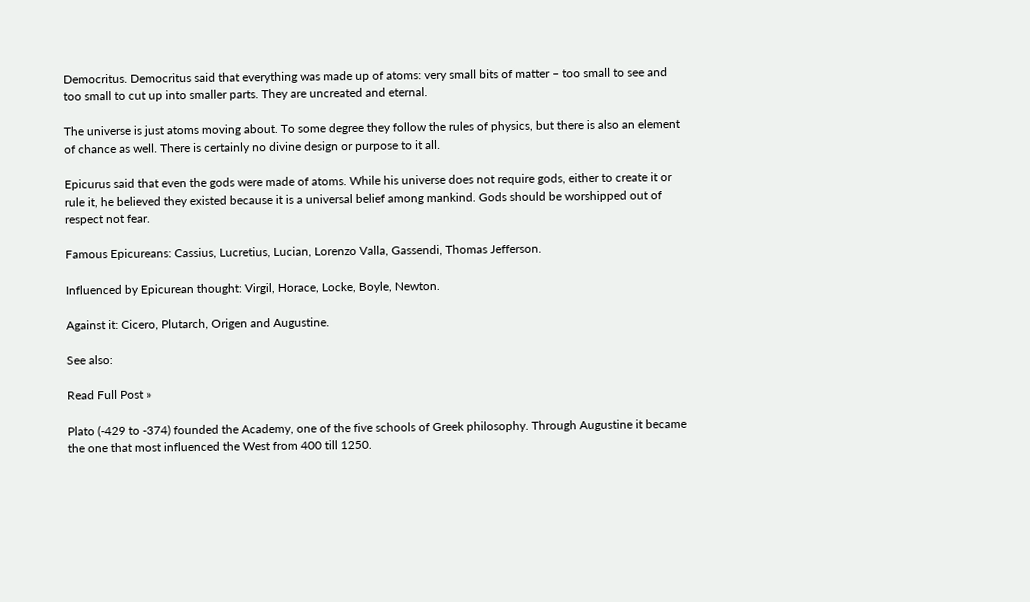Democritus. Democritus said that everything was made up of atoms: very small bits of matter – too small to see and too small to cut up into smaller parts. They are uncreated and eternal.

The universe is just atoms moving about. To some degree they follow the rules of physics, but there is also an element of chance as well. There is certainly no divine design or purpose to it all.

Epicurus said that even the gods were made of atoms. While his universe does not require gods, either to create it or rule it, he believed they existed because it is a universal belief among mankind. Gods should be worshipped out of respect not fear.

Famous Epicureans: Cassius, Lucretius, Lucian, Lorenzo Valla, Gassendi, Thomas Jefferson.

Influenced by Epicurean thought: Virgil, Horace, Locke, Boyle, Newton.

Against it: Cicero, Plutarch, Origen and Augustine.

See also:

Read Full Post »

Plato (-429 to -374) founded the Academy, one of the five schools of Greek philosophy. Through Augustine it became the one that most influenced the West from 400 till 1250.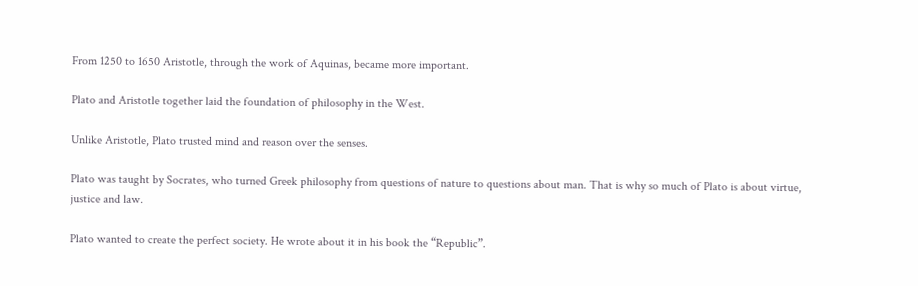From 1250 to 1650 Aristotle, through the work of Aquinas, became more important.

Plato and Aristotle together laid the foundation of philosophy in the West.

Unlike Aristotle, Plato trusted mind and reason over the senses.

Plato was taught by Socrates, who turned Greek philosophy from questions of nature to questions about man. That is why so much of Plato is about virtue, justice and law.

Plato wanted to create the perfect society. He wrote about it in his book the “Republic”.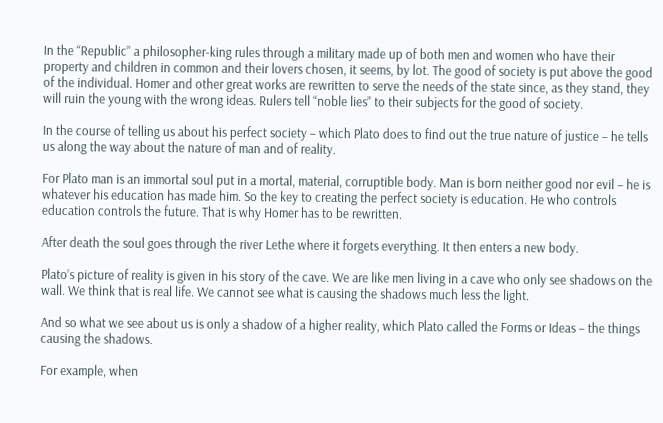In the “Republic” a philosopher-king rules through a military made up of both men and women who have their property and children in common and their lovers chosen, it seems, by lot. The good of society is put above the good of the individual. Homer and other great works are rewritten to serve the needs of the state since, as they stand, they will ruin the young with the wrong ideas. Rulers tell “noble lies” to their subjects for the good of society.

In the course of telling us about his perfect society – which Plato does to find out the true nature of justice – he tells us along the way about the nature of man and of reality.

For Plato man is an immortal soul put in a mortal, material, corruptible body. Man is born neither good nor evil – he is whatever his education has made him. So the key to creating the perfect society is education. He who controls education controls the future. That is why Homer has to be rewritten.

After death the soul goes through the river Lethe where it forgets everything. It then enters a new body.

Plato’s picture of reality is given in his story of the cave. We are like men living in a cave who only see shadows on the wall. We think that is real life. We cannot see what is causing the shadows much less the light.

And so what we see about us is only a shadow of a higher reality, which Plato called the Forms or Ideas – the things causing the shadows.

For example, when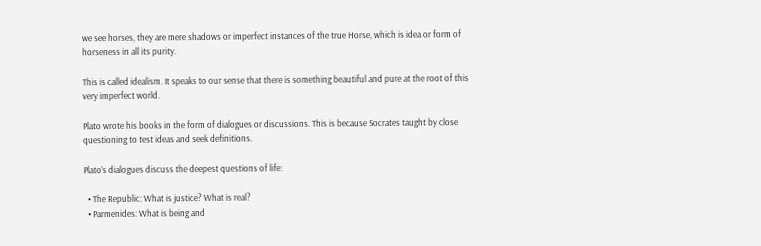we see horses, they are mere shadows or imperfect instances of the true Horse, which is idea or form of horseness in all its purity.

This is called idealism. It speaks to our sense that there is something beautiful and pure at the root of this very imperfect world.

Plato wrote his books in the form of dialogues or discussions. This is because Socrates taught by close questioning to test ideas and seek definitions.

Plato’s dialogues discuss the deepest questions of life:

  • The Republic: What is justice? What is real?
  • Parmenides: What is being and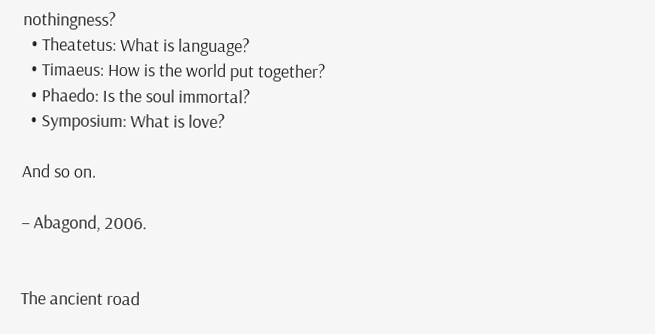nothingness?
  • Theatetus: What is language?
  • Timaeus: How is the world put together?
  • Phaedo: Is the soul immortal?
  • Symposium: What is love?

And so on.

– Abagond, 2006.


The ancient road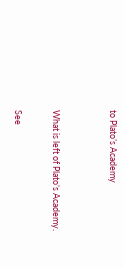to Plato’s Academy


What is left of Plato’s Academy.

See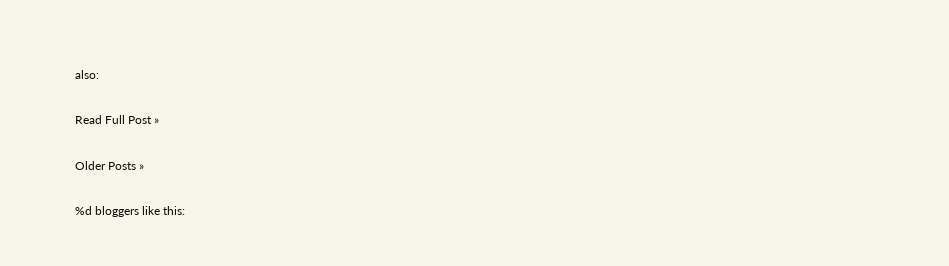also:

Read Full Post »

Older Posts »

%d bloggers like this: